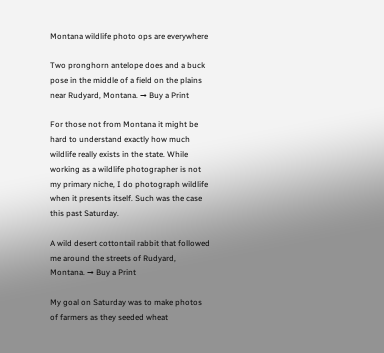Montana wildlife photo ops are everywhere

Two pronghorn antelope does and a buck pose in the middle of a field on the plains near Rudyard, Montana. → Buy a Print

For those not from Montana it might be hard to understand exactly how much wildlife really exists in the state. While working as a wildlife photographer is not my primary niche, I do photograph wildlife when it presents itself. Such was the case this past Saturday.

A wild desert cottontail rabbit that followed me around the streets of Rudyard, Montana. → Buy a Print

My goal on Saturday was to make photos of farmers as they seeded wheat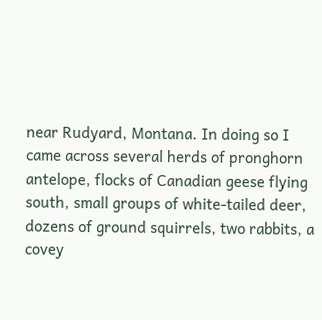near Rudyard, Montana. In doing so I came across several herds of pronghorn antelope, flocks of Canadian geese flying south, small groups of white-tailed deer, dozens of ground squirrels, two rabbits, a covey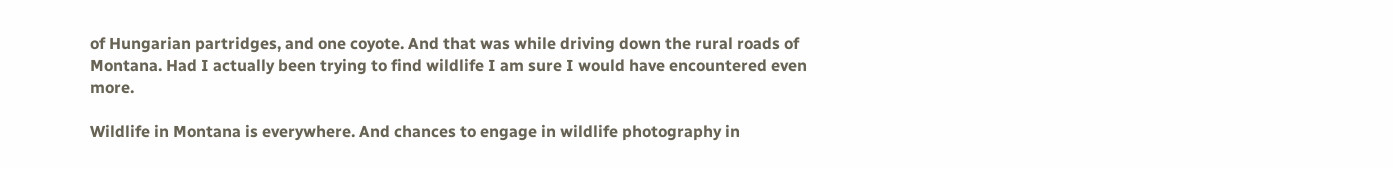of Hungarian partridges, and one coyote. And that was while driving down the rural roads of Montana. Had I actually been trying to find wildlife I am sure I would have encountered even more.

Wildlife in Montana is everywhere. And chances to engage in wildlife photography in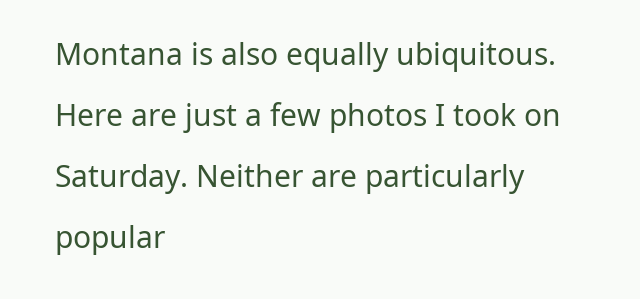Montana is also equally ubiquitous. Here are just a few photos I took on Saturday. Neither are particularly popular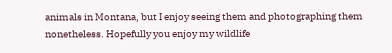animals in Montana, but I enjoy seeing them and photographing them nonetheless. Hopefully you enjoy my wildlife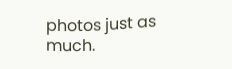photos just as much.